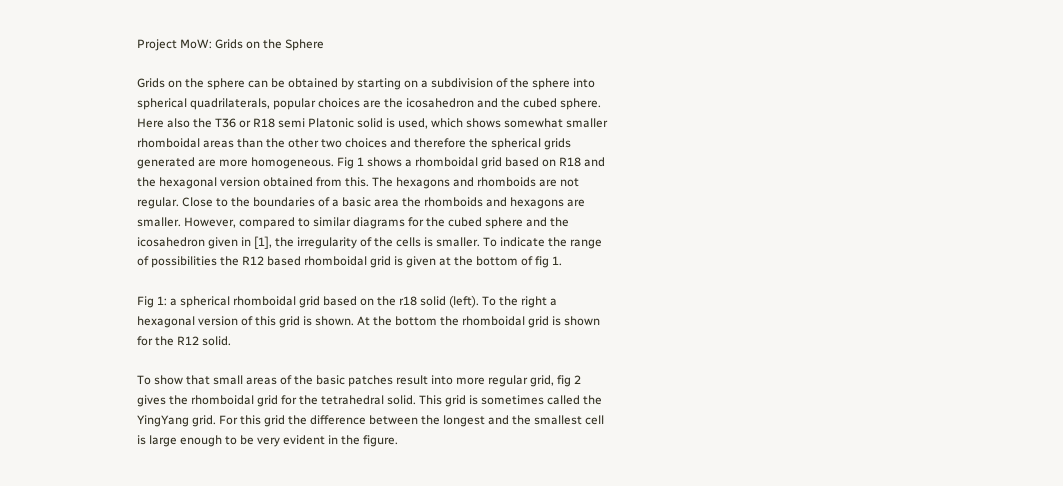Project MoW: Grids on the Sphere

Grids on the sphere can be obtained by starting on a subdivision of the sphere into spherical quadrilaterals, popular choices are the icosahedron and the cubed sphere. Here also the T36 or R18 semi Platonic solid is used, which shows somewhat smaller rhomboidal areas than the other two choices and therefore the spherical grids generated are more homogeneous. Fig 1 shows a rhomboidal grid based on R18 and the hexagonal version obtained from this. The hexagons and rhomboids are not regular. Close to the boundaries of a basic area the rhomboids and hexagons are smaller. However, compared to similar diagrams for the cubed sphere and the icosahedron given in [1], the irregularity of the cells is smaller. To indicate the range of possibilities the R12 based rhomboidal grid is given at the bottom of fig 1.

Fig 1: a spherical rhomboidal grid based on the r18 solid (left). To the right a hexagonal version of this grid is shown. At the bottom the rhomboidal grid is shown for the R12 solid.

To show that small areas of the basic patches result into more regular grid, fig 2 gives the rhomboidal grid for the tetrahedral solid. This grid is sometimes called the YingYang grid. For this grid the difference between the longest and the smallest cell is large enough to be very evident in the figure.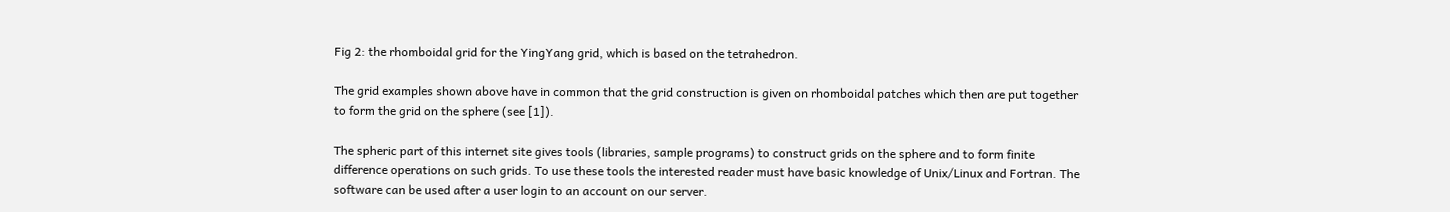Fig 2: the rhomboidal grid for the YingYang grid, which is based on the tetrahedron.

The grid examples shown above have in common that the grid construction is given on rhomboidal patches which then are put together to form the grid on the sphere (see [1]).

The spheric part of this internet site gives tools (libraries, sample programs) to construct grids on the sphere and to form finite difference operations on such grids. To use these tools the interested reader must have basic knowledge of Unix/Linux and Fortran. The software can be used after a user login to an account on our server.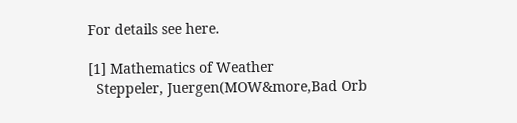For details see here.

[1] Mathematics of Weather
  Steppeler, Juergen(MOW&more,Bad Orb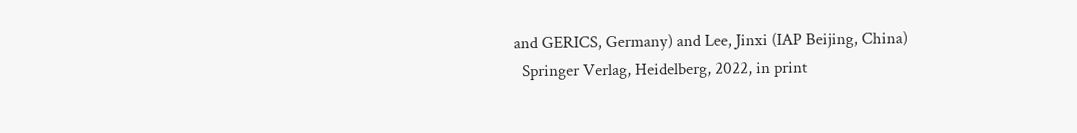and GERICS, Germany) and Lee, Jinxi (IAP Beijing, China)
  Springer Verlag, Heidelberg, 2022, in print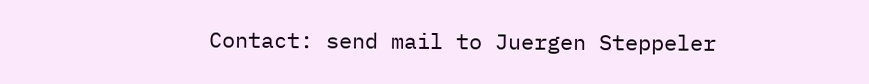Contact: send mail to Juergen Steppeler